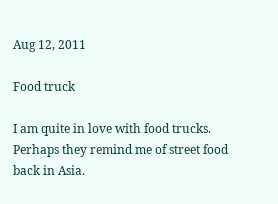Aug 12, 2011

Food truck

I am quite in love with food trucks. Perhaps they remind me of street food back in Asia.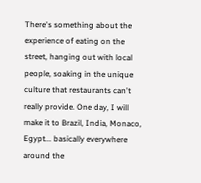There's something about the experience of eating on the street, hanging out with local people, soaking in the unique culture that restaurants can't really provide. One day, I will make it to Brazil, India, Monaco, Egypt... basically everywhere around the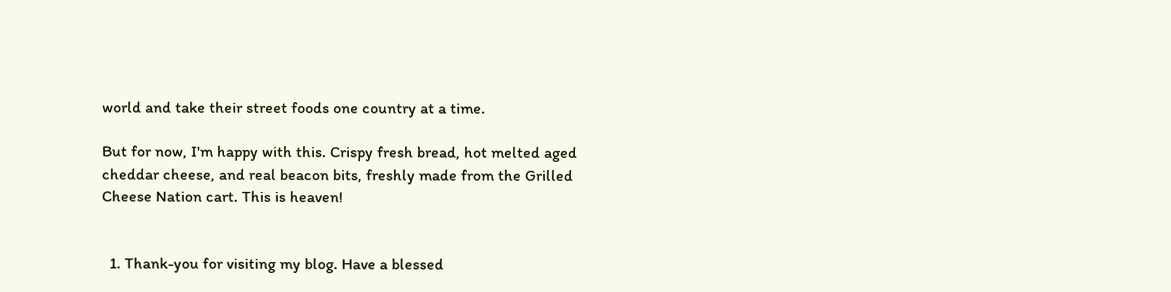world and take their street foods one country at a time.

But for now, I'm happy with this. Crispy fresh bread, hot melted aged cheddar cheese, and real beacon bits, freshly made from the Grilled Cheese Nation cart. This is heaven!


  1. Thank-you for visiting my blog. Have a blessed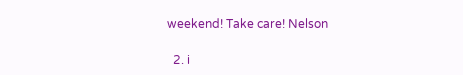weekend! Take care! Nelson

  2. i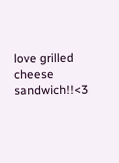love grilled cheese sandwich!!<3